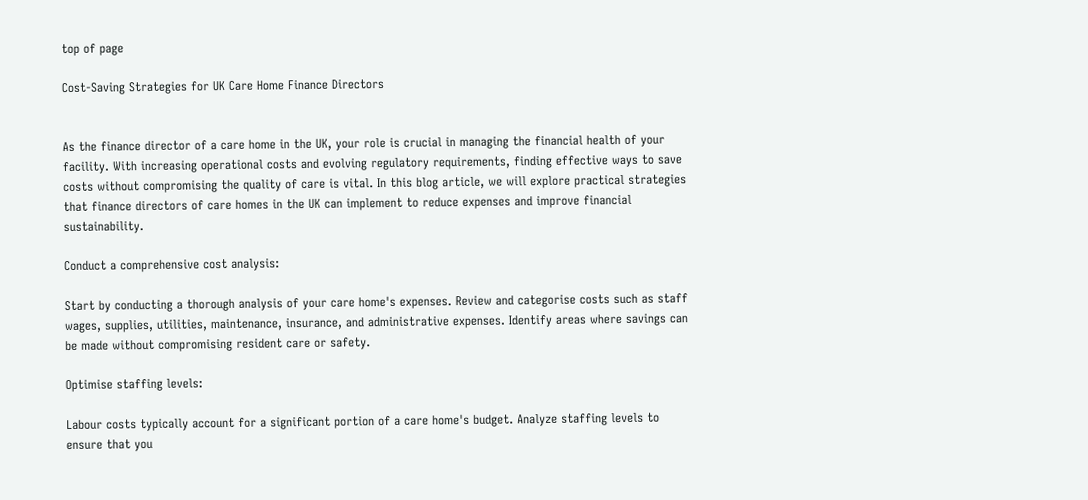top of page

Cost-Saving Strategies for UK Care Home Finance Directors


As the finance director of a care home in the UK, your role is crucial in managing the financial health of your facility. With increasing operational costs and evolving regulatory requirements, finding effective ways to save costs without compromising the quality of care is vital. In this blog article, we will explore practical strategies that finance directors of care homes in the UK can implement to reduce expenses and improve financial sustainability.

Conduct a comprehensive cost analysis:

Start by conducting a thorough analysis of your care home's expenses. Review and categorise costs such as staff wages, supplies, utilities, maintenance, insurance, and administrative expenses. Identify areas where savings can be made without compromising resident care or safety.

Optimise staffing levels:

Labour costs typically account for a significant portion of a care home's budget. Analyze staffing levels to ensure that you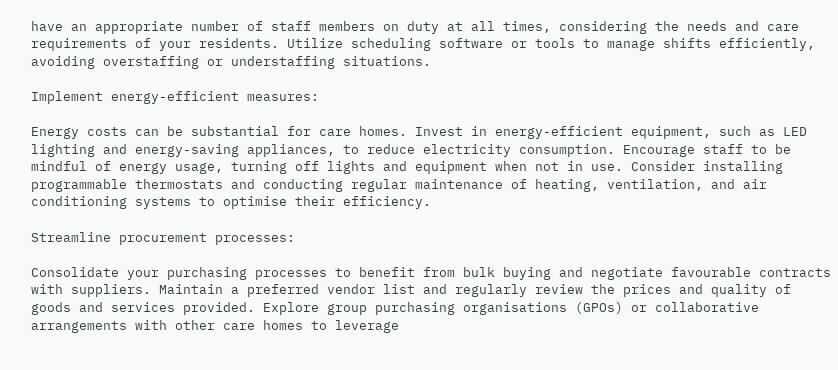have an appropriate number of staff members on duty at all times, considering the needs and care requirements of your residents. Utilize scheduling software or tools to manage shifts efficiently, avoiding overstaffing or understaffing situations.

Implement energy-efficient measures:

Energy costs can be substantial for care homes. Invest in energy-efficient equipment, such as LED lighting and energy-saving appliances, to reduce electricity consumption. Encourage staff to be mindful of energy usage, turning off lights and equipment when not in use. Consider installing programmable thermostats and conducting regular maintenance of heating, ventilation, and air conditioning systems to optimise their efficiency.

Streamline procurement processes:

Consolidate your purchasing processes to benefit from bulk buying and negotiate favourable contracts with suppliers. Maintain a preferred vendor list and regularly review the prices and quality of goods and services provided. Explore group purchasing organisations (GPOs) or collaborative arrangements with other care homes to leverage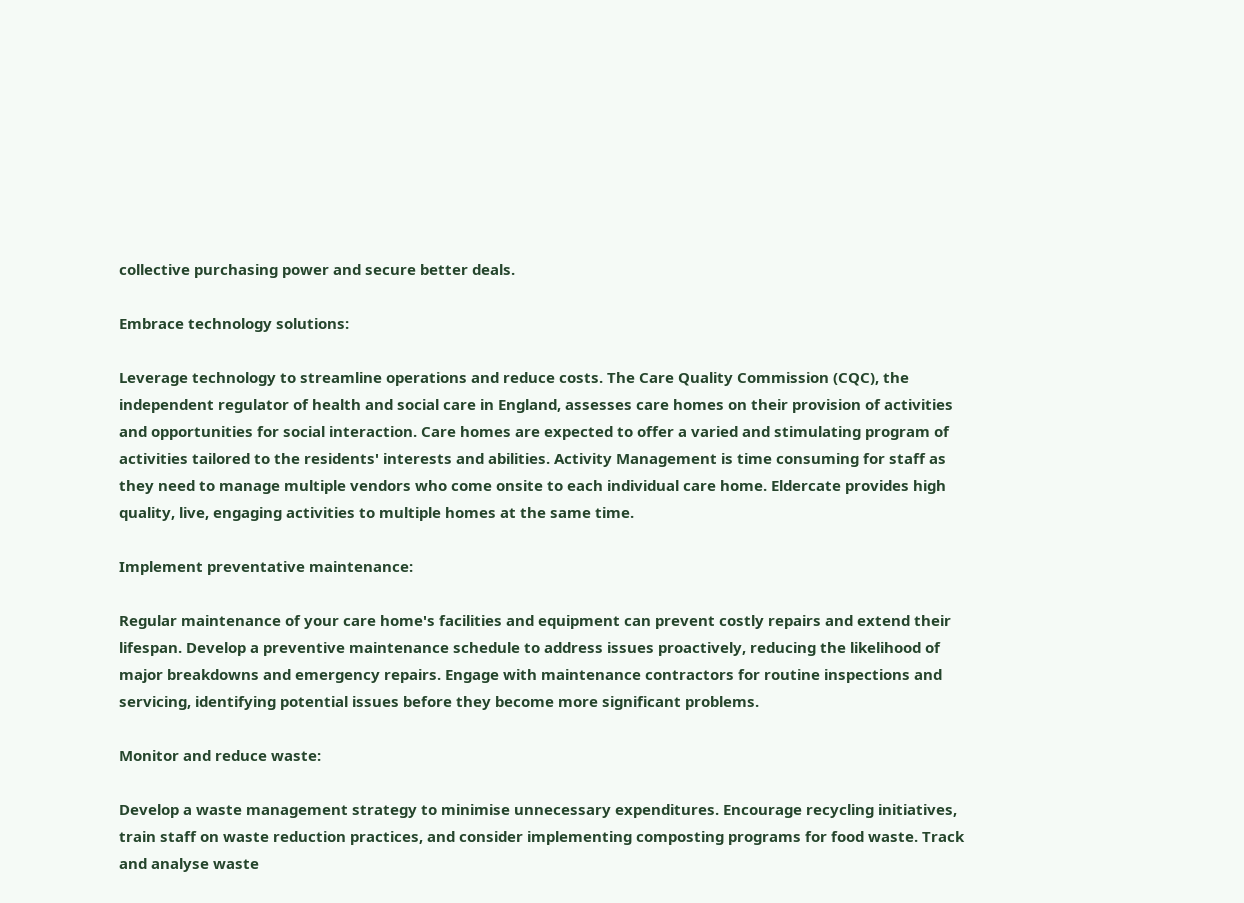collective purchasing power and secure better deals.

Embrace technology solutions:

Leverage technology to streamline operations and reduce costs. The Care Quality Commission (CQC), the independent regulator of health and social care in England, assesses care homes on their provision of activities and opportunities for social interaction. Care homes are expected to offer a varied and stimulating program of activities tailored to the residents' interests and abilities. Activity Management is time consuming for staff as they need to manage multiple vendors who come onsite to each individual care home. Eldercate provides high quality, live, engaging activities to multiple homes at the same time.

Implement preventative maintenance:

Regular maintenance of your care home's facilities and equipment can prevent costly repairs and extend their lifespan. Develop a preventive maintenance schedule to address issues proactively, reducing the likelihood of major breakdowns and emergency repairs. Engage with maintenance contractors for routine inspections and servicing, identifying potential issues before they become more significant problems.

Monitor and reduce waste:

Develop a waste management strategy to minimise unnecessary expenditures. Encourage recycling initiatives, train staff on waste reduction practices, and consider implementing composting programs for food waste. Track and analyse waste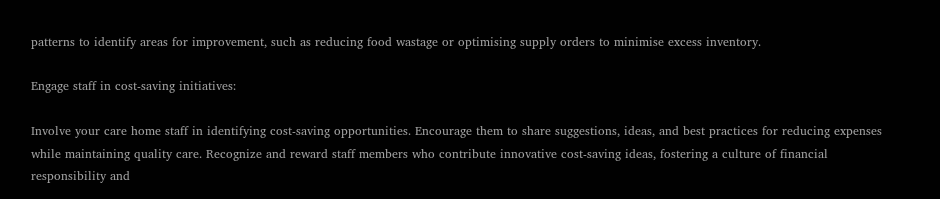patterns to identify areas for improvement, such as reducing food wastage or optimising supply orders to minimise excess inventory.

Engage staff in cost-saving initiatives:

Involve your care home staff in identifying cost-saving opportunities. Encourage them to share suggestions, ideas, and best practices for reducing expenses while maintaining quality care. Recognize and reward staff members who contribute innovative cost-saving ideas, fostering a culture of financial responsibility and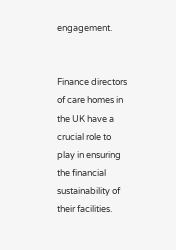engagement.


Finance directors of care homes in the UK have a crucial role to play in ensuring the financial sustainability of their facilities.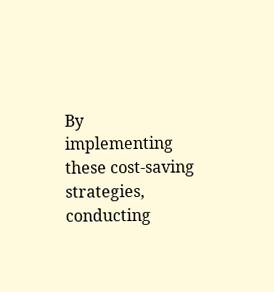By implementing these cost-saving strategies, conducting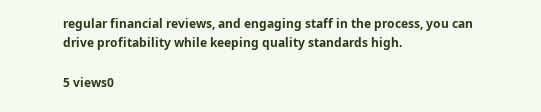regular financial reviews, and engaging staff in the process, you can drive profitability while keeping quality standards high.

5 views0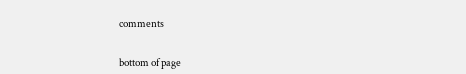comments


bottom of page